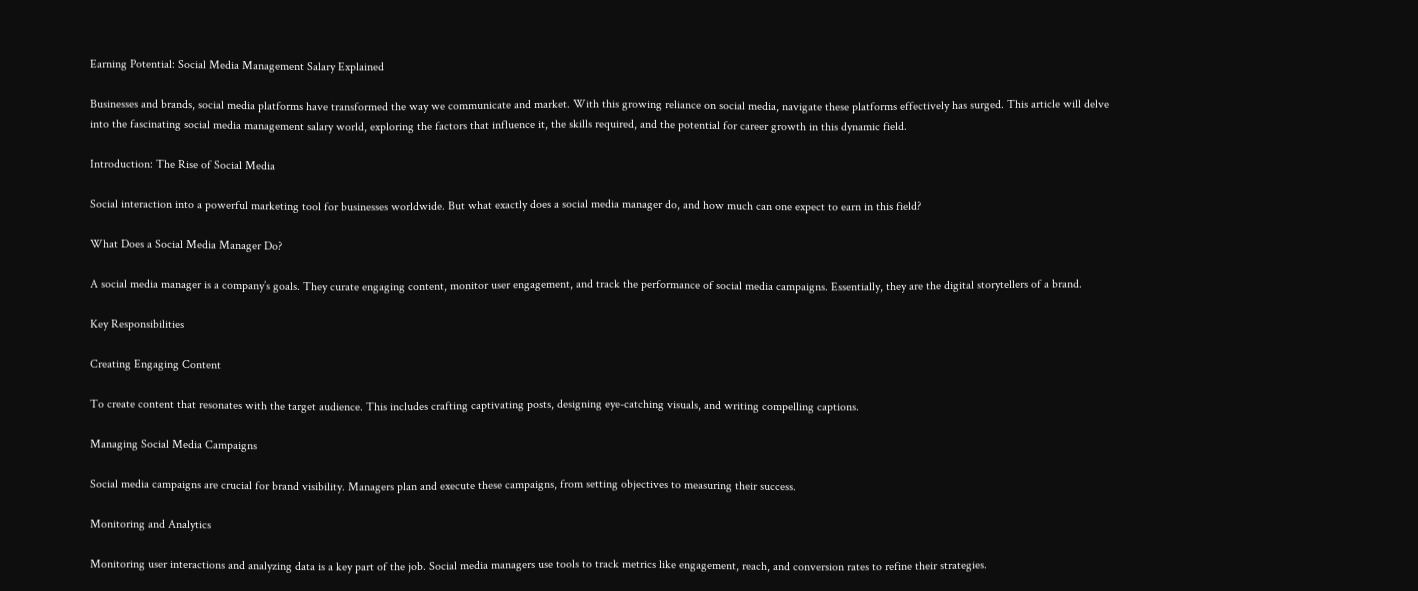Earning Potential: Social Media Management Salary Explained

Businesses and brands, social media platforms have transformed the way we communicate and market. With this growing reliance on social media, navigate these platforms effectively has surged. This article will delve into the fascinating social media management salary world, exploring the factors that influence it, the skills required, and the potential for career growth in this dynamic field.

Introduction: The Rise of Social Media

Social interaction into a powerful marketing tool for businesses worldwide. But what exactly does a social media manager do, and how much can one expect to earn in this field?

What Does a Social Media Manager Do?

A social media manager is a company’s goals. They curate engaging content, monitor user engagement, and track the performance of social media campaigns. Essentially, they are the digital storytellers of a brand.

Key Responsibilities

Creating Engaging Content

To create content that resonates with the target audience. This includes crafting captivating posts, designing eye-catching visuals, and writing compelling captions.

Managing Social Media Campaigns

Social media campaigns are crucial for brand visibility. Managers plan and execute these campaigns, from setting objectives to measuring their success.

Monitoring and Analytics

Monitoring user interactions and analyzing data is a key part of the job. Social media managers use tools to track metrics like engagement, reach, and conversion rates to refine their strategies.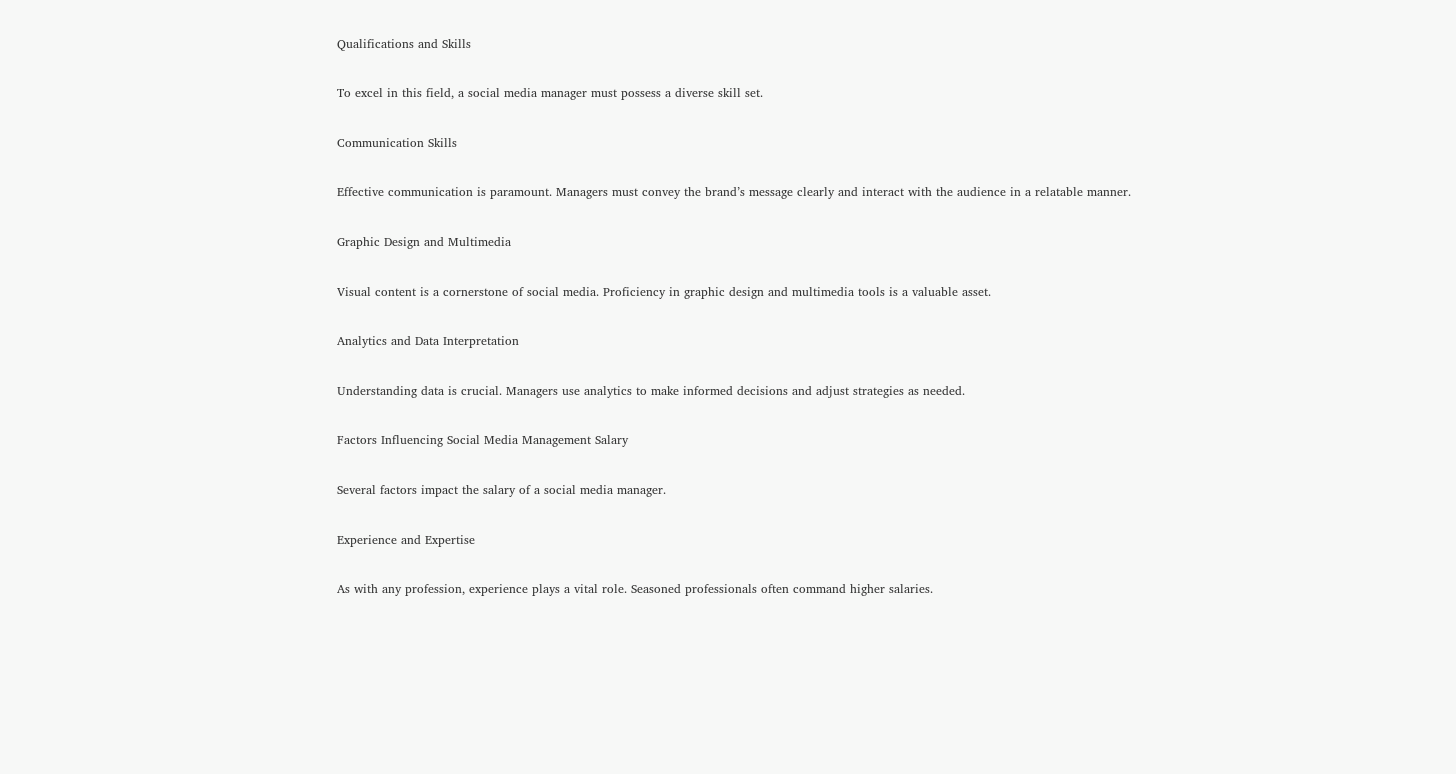Qualifications and Skills

To excel in this field, a social media manager must possess a diverse skill set.

Communication Skills

Effective communication is paramount. Managers must convey the brand’s message clearly and interact with the audience in a relatable manner.

Graphic Design and Multimedia

Visual content is a cornerstone of social media. Proficiency in graphic design and multimedia tools is a valuable asset.

Analytics and Data Interpretation

Understanding data is crucial. Managers use analytics to make informed decisions and adjust strategies as needed.

Factors Influencing Social Media Management Salary

Several factors impact the salary of a social media manager.

Experience and Expertise

As with any profession, experience plays a vital role. Seasoned professionals often command higher salaries.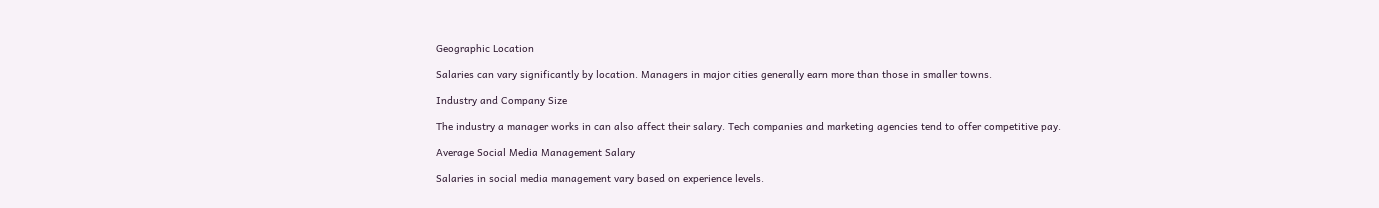Geographic Location

Salaries can vary significantly by location. Managers in major cities generally earn more than those in smaller towns.

Industry and Company Size

The industry a manager works in can also affect their salary. Tech companies and marketing agencies tend to offer competitive pay.

Average Social Media Management Salary

Salaries in social media management vary based on experience levels.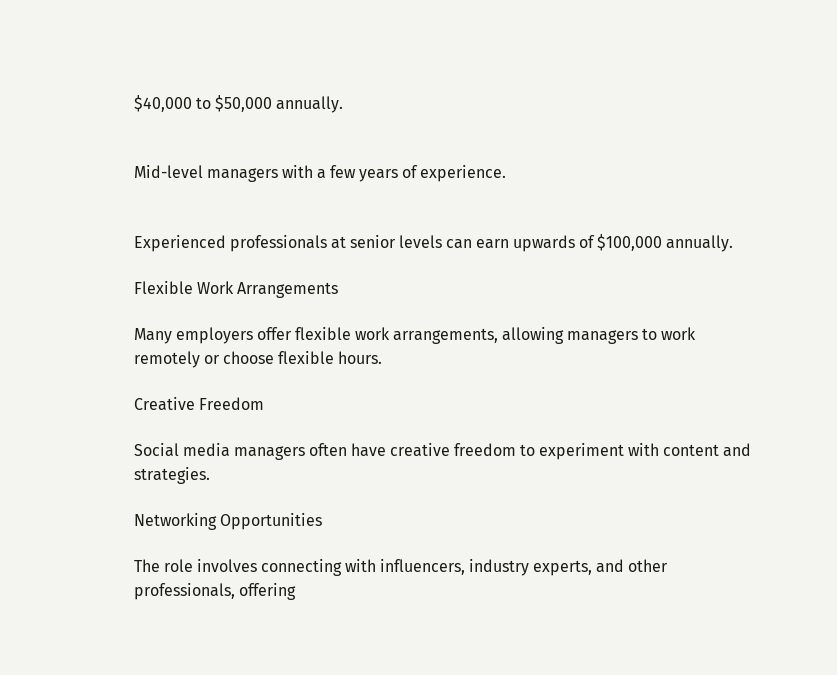$40,000 to $50,000 annually.


Mid-level managers with a few years of experience.


Experienced professionals at senior levels can earn upwards of $100,000 annually.

Flexible Work Arrangements

Many employers offer flexible work arrangements, allowing managers to work remotely or choose flexible hours.

Creative Freedom

Social media managers often have creative freedom to experiment with content and strategies.

Networking Opportunities

The role involves connecting with influencers, industry experts, and other professionals, offering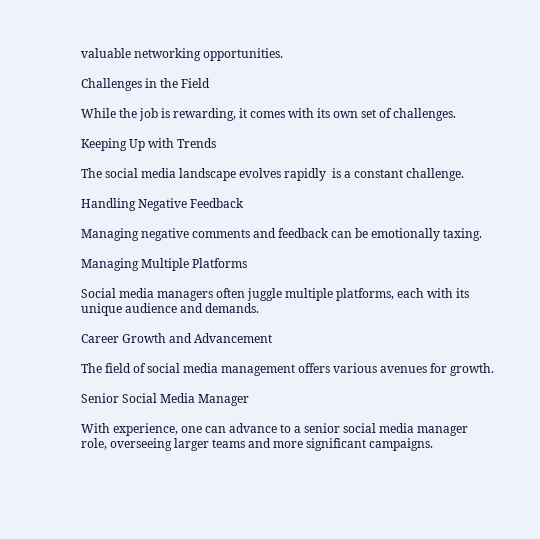valuable networking opportunities.

Challenges in the Field

While the job is rewarding, it comes with its own set of challenges.

Keeping Up with Trends

The social media landscape evolves rapidly  is a constant challenge.

Handling Negative Feedback

Managing negative comments and feedback can be emotionally taxing.

Managing Multiple Platforms

Social media managers often juggle multiple platforms, each with its unique audience and demands.

Career Growth and Advancement

The field of social media management offers various avenues for growth.

Senior Social Media Manager

With experience, one can advance to a senior social media manager role, overseeing larger teams and more significant campaigns.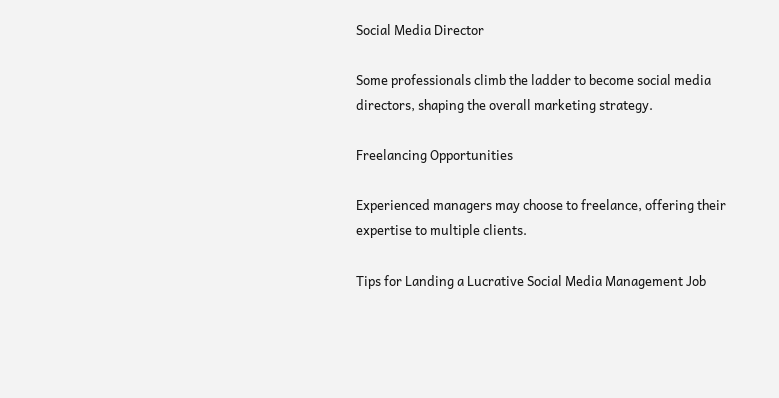Social Media Director

Some professionals climb the ladder to become social media directors, shaping the overall marketing strategy.

Freelancing Opportunities

Experienced managers may choose to freelance, offering their expertise to multiple clients.

Tips for Landing a Lucrative Social Media Management Job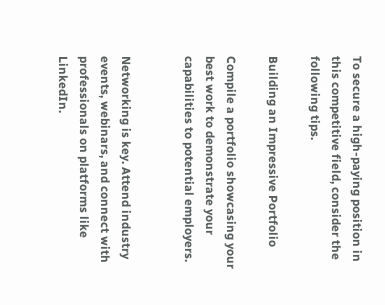To secure a high-paying position in this competitive field, consider the following tips.

Building an Impressive Portfolio

Compile a portfolio showcasing your best work to demonstrate your capabilities to potential employers.


Networking is key. Attend industry events, webinars, and connect with professionals on platforms like LinkedIn.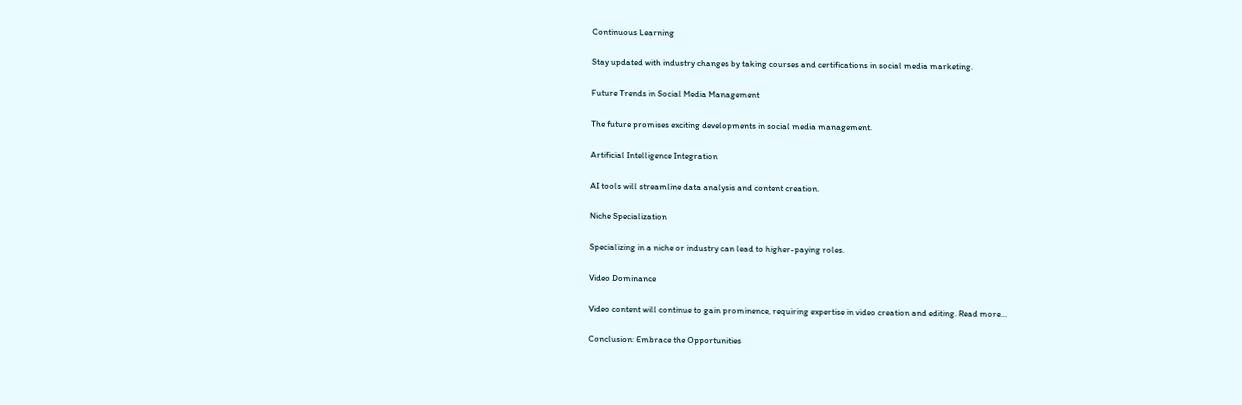Continuous Learning

Stay updated with industry changes by taking courses and certifications in social media marketing.

Future Trends in Social Media Management

The future promises exciting developments in social media management.

Artificial Intelligence Integration

AI tools will streamline data analysis and content creation.

Niche Specialization

Specializing in a niche or industry can lead to higher-paying roles.

Video Dominance

Video content will continue to gain prominence, requiring expertise in video creation and editing. Read more…

Conclusion: Embrace the Opportunities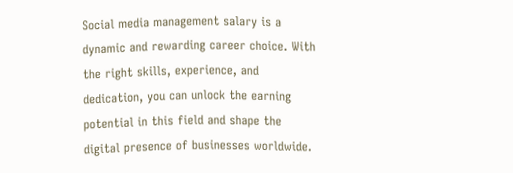Social media management salary is a dynamic and rewarding career choice. With the right skills, experience, and dedication, you can unlock the earning potential in this field and shape the digital presence of businesses worldwide.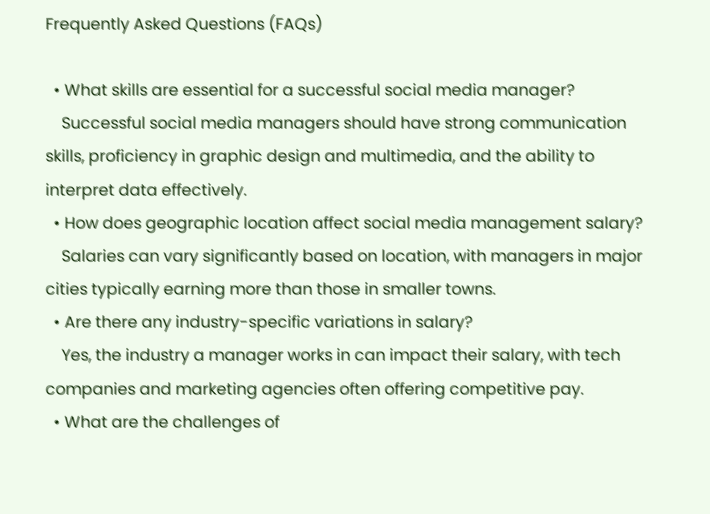Frequently Asked Questions (FAQs)

  • What skills are essential for a successful social media manager?
    Successful social media managers should have strong communication skills, proficiency in graphic design and multimedia, and the ability to interpret data effectively.
  • How does geographic location affect social media management salary?
    Salaries can vary significantly based on location, with managers in major cities typically earning more than those in smaller towns.
  • Are there any industry-specific variations in salary?
    Yes, the industry a manager works in can impact their salary, with tech companies and marketing agencies often offering competitive pay.
  • What are the challenges of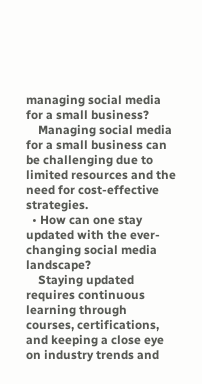managing social media for a small business?
    Managing social media for a small business can be challenging due to limited resources and the need for cost-effective strategies.
  • How can one stay updated with the ever-changing social media landscape?
    Staying updated requires continuous learning through courses, certifications, and keeping a close eye on industry trends and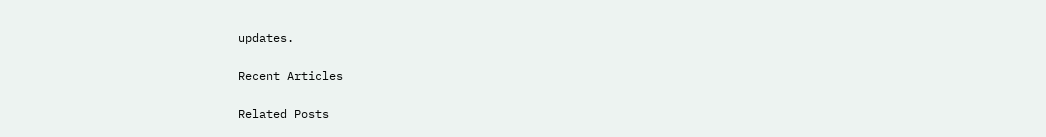updates.

Recent Articles

Related Posts